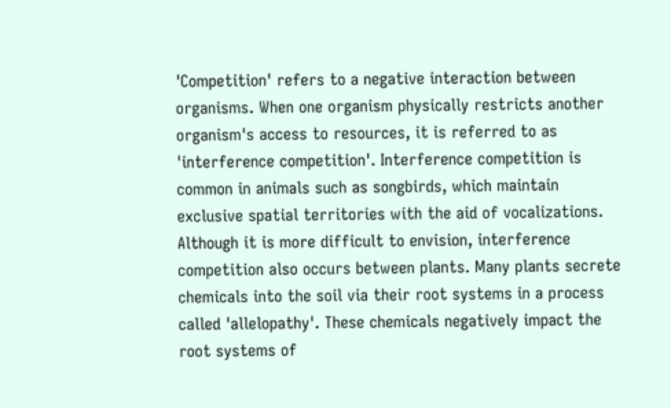'Competition' refers to a negative interaction between organisms. When one organism physically restricts another organism's access to resources, it is referred to as 'interference competition'. Interference competition is common in animals such as songbirds, which maintain exclusive spatial territories with the aid of vocalizations. Although it is more difficult to envision, interference competition also occurs between plants. Many plants secrete chemicals into the soil via their root systems in a process called 'allelopathy'. These chemicals negatively impact the root systems of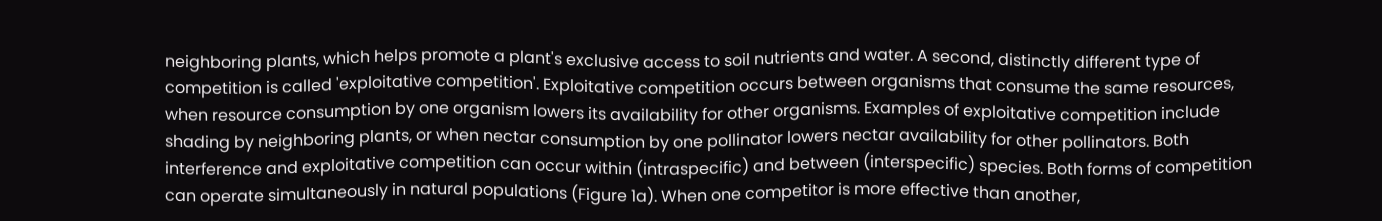neighboring plants, which helps promote a plant's exclusive access to soil nutrients and water. A second, distinctly different type of competition is called 'exploitative competition'. Exploitative competition occurs between organisms that consume the same resources, when resource consumption by one organism lowers its availability for other organisms. Examples of exploitative competition include shading by neighboring plants, or when nectar consumption by one pollinator lowers nectar availability for other pollinators. Both interference and exploitative competition can occur within (intraspecific) and between (interspecific) species. Both forms of competition can operate simultaneously in natural populations (Figure 1a). When one competitor is more effective than another,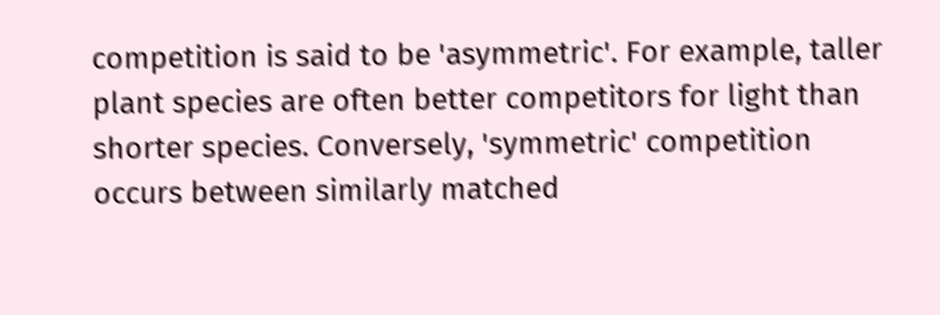competition is said to be 'asymmetric'. For example, taller plant species are often better competitors for light than shorter species. Conversely, 'symmetric' competition occurs between similarly matched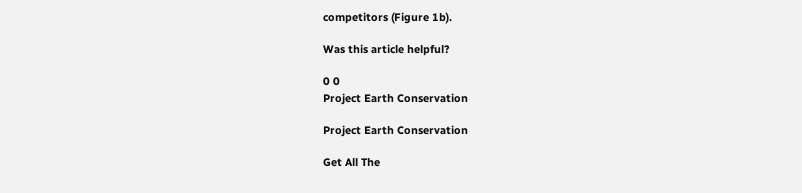competitors (Figure 1b).

Was this article helpful?

0 0
Project Earth Conservation

Project Earth Conservation

Get All The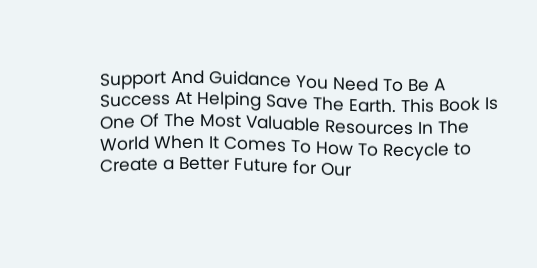Support And Guidance You Need To Be A Success At Helping Save The Earth. This Book Is One Of The Most Valuable Resources In The World When It Comes To How To Recycle to Create a Better Future for Our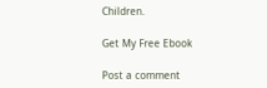Children.

Get My Free Ebook

Post a comment